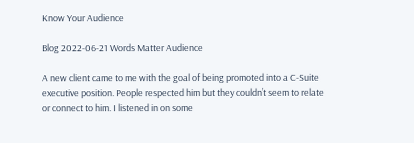Know Your Audience

Blog 2022-06-21 Words Matter Audience

A new client came to me with the goal of being promoted into a C-Suite executive position. People respected him but they couldn’t seem to relate or connect to him. I listened in on some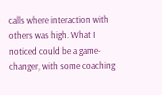calls where interaction with others was high. What I noticed could be a game-changer, with some coaching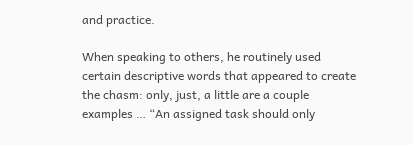and practice.

When speaking to others, he routinely used certain descriptive words that appeared to create the chasm: only, just, a little are a couple examples … “An assigned task should only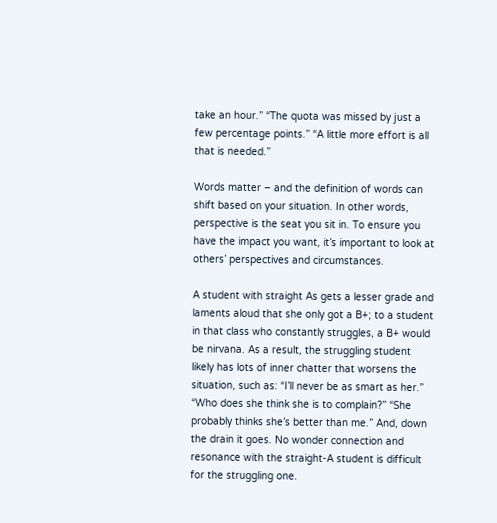take an hour.” “The quota was missed by just a few percentage points.” “A little more effort is all that is needed.”

Words matter – and the definition of words can shift based on your situation. In other words, perspective is the seat you sit in. To ensure you have the impact you want, it’s important to look at others’ perspectives and circumstances.

A student with straight As gets a lesser grade and laments aloud that she only got a B+; to a student in that class who constantly struggles, a B+ would be nirvana. As a result, the struggling student likely has lots of inner chatter that worsens the situation, such as: “I’ll never be as smart as her.” “Who does she think she is to complain?” “She probably thinks she’s better than me.” And, down the drain it goes. No wonder connection and resonance with the straight-A student is difficult for the struggling one.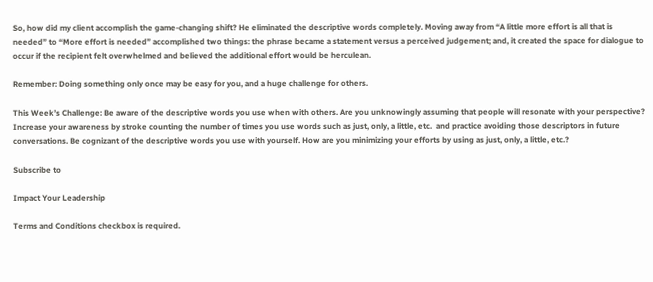So, how did my client accomplish the game-changing shift? He eliminated the descriptive words completely. Moving away from “A little more effort is all that is needed” to “More effort is needed” accomplished two things: the phrase became a statement versus a perceived judgement; and, it created the space for dialogue to occur if the recipient felt overwhelmed and believed the additional effort would be herculean.

Remember: Doing something only once may be easy for you, and a huge challenge for others.

This Week’s Challenge: Be aware of the descriptive words you use when with others. Are you unknowingly assuming that people will resonate with your perspective? Increase your awareness by stroke counting the number of times you use words such as just, only, a little, etc.  and practice avoiding those descriptors in future conversations. Be cognizant of the descriptive words you use with yourself. How are you minimizing your efforts by using as just, only, a little, etc.?

Subscribe to

Impact Your Leadership

Terms and Conditions checkbox is required.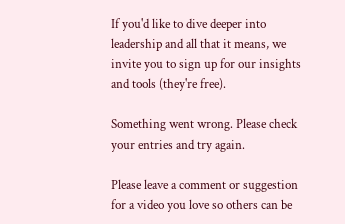If you'd like to dive deeper into leadership and all that it means, we invite you to sign up for our insights and tools (they're free).

Something went wrong. Please check your entries and try again.

Please leave a comment or suggestion for a video you love so others can be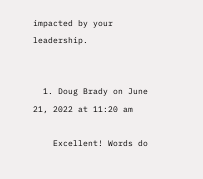impacted by your leadership.


  1. Doug Brady on June 21, 2022 at 11:20 am

    Excellent! Words do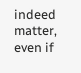indeed matter, even if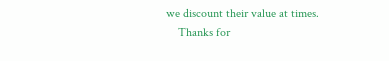we discount their value at times.
    Thanks for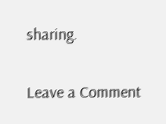sharing.

Leave a Comment